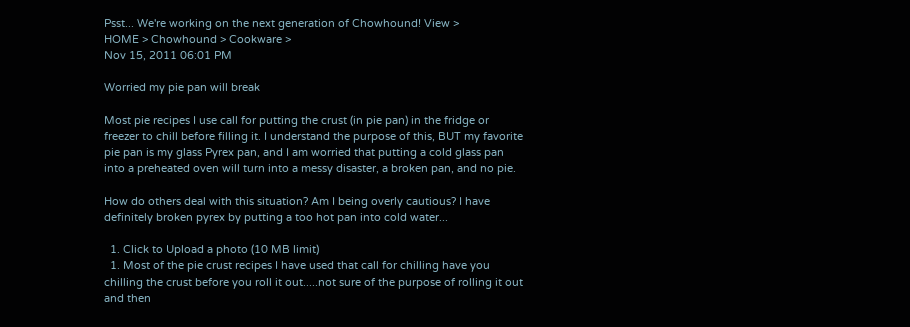Psst... We're working on the next generation of Chowhound! View >
HOME > Chowhound > Cookware >
Nov 15, 2011 06:01 PM

Worried my pie pan will break

Most pie recipes I use call for putting the crust (in pie pan) in the fridge or freezer to chill before filling it. I understand the purpose of this, BUT my favorite pie pan is my glass Pyrex pan, and I am worried that putting a cold glass pan into a preheated oven will turn into a messy disaster, a broken pan, and no pie.

How do others deal with this situation? Am I being overly cautious? I have definitely broken pyrex by putting a too hot pan into cold water...

  1. Click to Upload a photo (10 MB limit)
  1. Most of the pie crust recipes I have used that call for chilling have you chilling the crust before you roll it out.....not sure of the purpose of rolling it out and then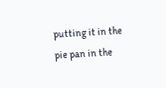putting it in the pie pan in the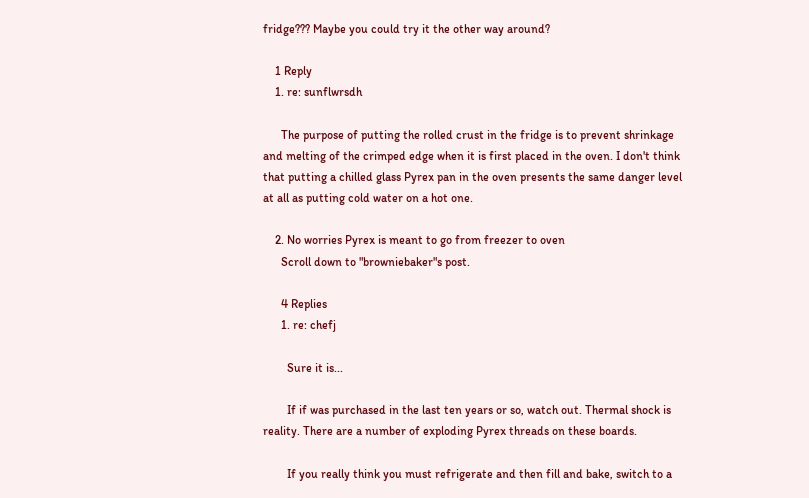fridge??? Maybe you could try it the other way around?

    1 Reply
    1. re: sunflwrsdh

      The purpose of putting the rolled crust in the fridge is to prevent shrinkage and melting of the crimped edge when it is first placed in the oven. I don't think that putting a chilled glass Pyrex pan in the oven presents the same danger level at all as putting cold water on a hot one.

    2. No worries Pyrex is meant to go from freezer to oven
      Scroll down to "browniebaker"s post.

      4 Replies
      1. re: chefj

        Sure it is...

        If if was purchased in the last ten years or so, watch out. Thermal shock is reality. There are a number of exploding Pyrex threads on these boards.

        If you really think you must refrigerate and then fill and bake, switch to a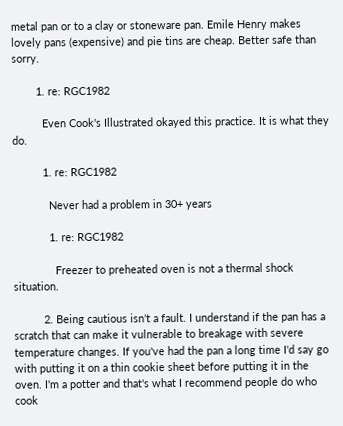metal pan or to a clay or stoneware pan. Emile Henry makes lovely pans (expensive) and pie tins are cheap. Better safe than sorry.

        1. re: RGC1982

          Even Cook's Illustrated okayed this practice. It is what they do.

          1. re: RGC1982

            Never had a problem in 30+ years

            1. re: RGC1982

              Freezer to preheated oven is not a thermal shock situation.

          2. Being cautious isn't a fault. I understand if the pan has a scratch that can make it vulnerable to breakage with severe temperature changes. If you've had the pan a long time I'd say go with putting it on a thin cookie sheet before putting it in the oven. I'm a potter and that's what I recommend people do who cook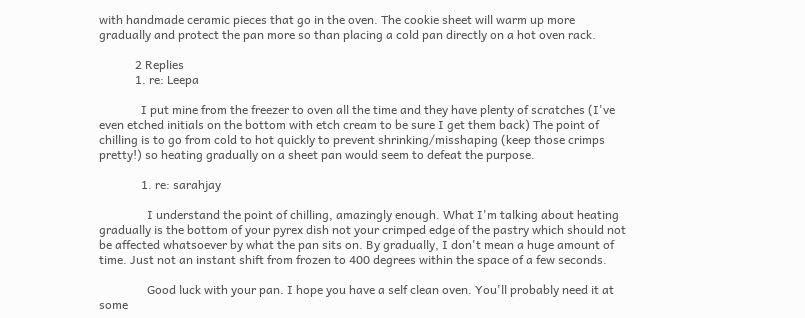with handmade ceramic pieces that go in the oven. The cookie sheet will warm up more gradually and protect the pan more so than placing a cold pan directly on a hot oven rack.

            2 Replies
            1. re: Leepa

              I put mine from the freezer to oven all the time and they have plenty of scratches (I've even etched initials on the bottom with etch cream to be sure I get them back) The point of chilling is to go from cold to hot quickly to prevent shrinking/misshaping (keep those crimps pretty!) so heating gradually on a sheet pan would seem to defeat the purpose.

              1. re: sarahjay

                I understand the point of chilling, amazingly enough. What I'm talking about heating gradually is the bottom of your pyrex dish not your crimped edge of the pastry which should not be affected whatsoever by what the pan sits on. By gradually, I don't mean a huge amount of time. Just not an instant shift from frozen to 400 degrees within the space of a few seconds.

                Good luck with your pan. I hope you have a self clean oven. You'll probably need it at some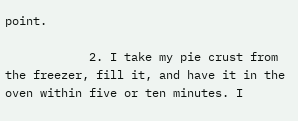point.

            2. I take my pie crust from the freezer, fill it, and have it in the oven within five or ten minutes. I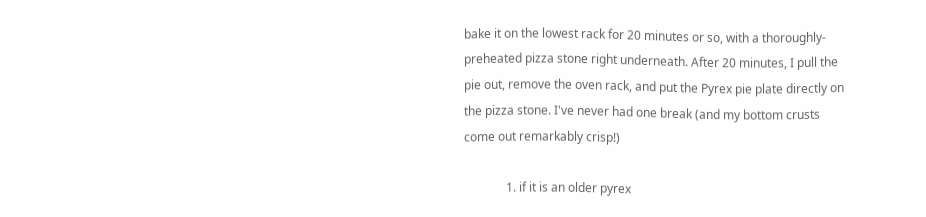bake it on the lowest rack for 20 minutes or so, with a thoroughly-preheated pizza stone right underneath. After 20 minutes, I pull the pie out, remove the oven rack, and put the Pyrex pie plate directly on the pizza stone. I've never had one break (and my bottom crusts come out remarkably crisp!)

              1. if it is an older pyrex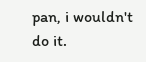pan, i wouldn't do it.